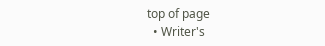top of page
  • Writer's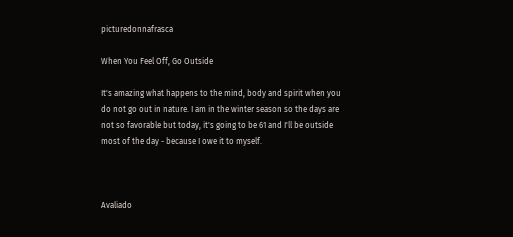picturedonnafrasca

When You Feel Off, Go Outside

It's amazing what happens to the mind, body and spirit when you do not go out in nature. I am in the winter season so the days are not so favorable but today, it's going to be 61 and I'll be outside most of the day - because I owe it to myself.



Avaliado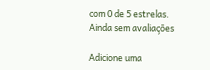com 0 de 5 estrelas.
Ainda sem avaliações

Adicione uma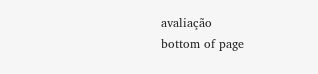avaliação
bottom of page